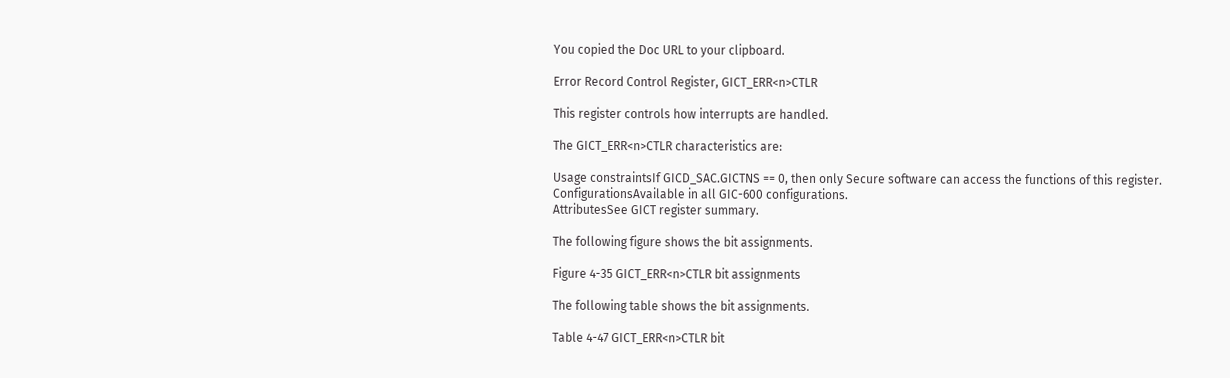You copied the Doc URL to your clipboard.

Error Record Control Register, GICT_ERR<n>CTLR

This register controls how interrupts are handled.

The GICT_ERR<n>CTLR characteristics are:

Usage constraintsIf GICD_SAC.GICTNS == 0, then only Secure software can access the functions of this register.
ConfigurationsAvailable in all GIC-600 configurations.
AttributesSee GICT register summary.

The following figure shows the bit assignments.

Figure 4-35 GICT_ERR<n>CTLR bit assignments

The following table shows the bit assignments.

Table 4-47 GICT_ERR<n>CTLR bit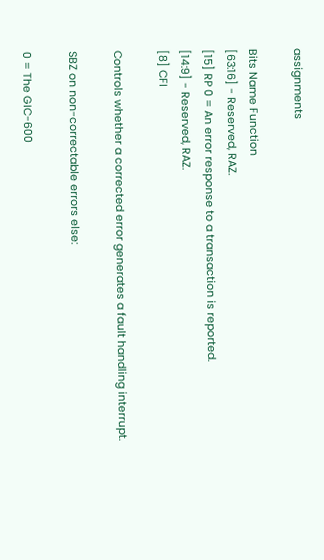assignments

Bits Name Function
[63:16] - Reserved, RAZ.
[15] RP 0 = An error response to a transaction is reported.
[14:9] - Reserved, RAZ.
[8] CFI

Controls whether a corrected error generates a fault handling interrupt.

SBZ on non-correctable errors else:

0 = The GIC-600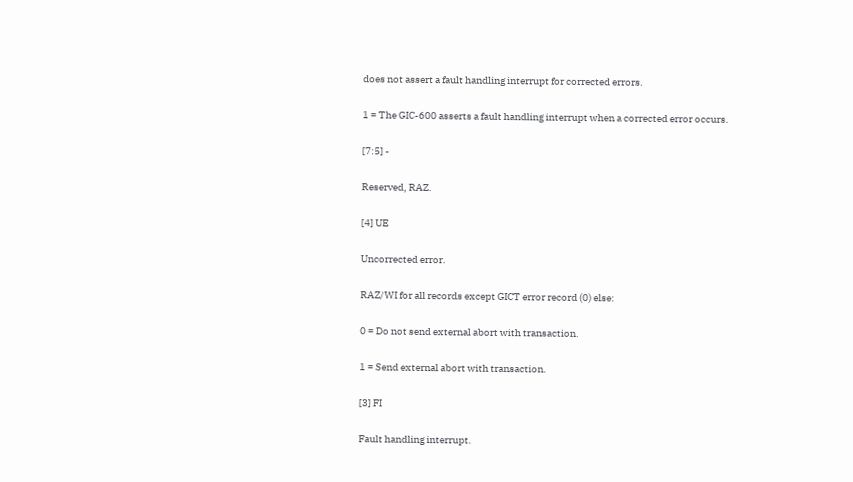does not assert a fault handling interrupt for corrected errors.

1 = The GIC-600 asserts a fault handling interrupt when a corrected error occurs.

[7:5] -

Reserved, RAZ.

[4] UE

Uncorrected error.

RAZ/WI for all records except GICT error record (0) else:

0 = Do not send external abort with transaction.

1 = Send external abort with transaction.

[3] FI

Fault handling interrupt.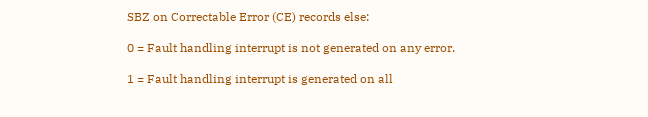SBZ on Correctable Error (CE) records else:

0 = Fault handling interrupt is not generated on any error.

1 = Fault handling interrupt is generated on all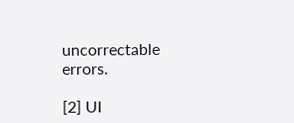uncorrectable errors.

[2] UI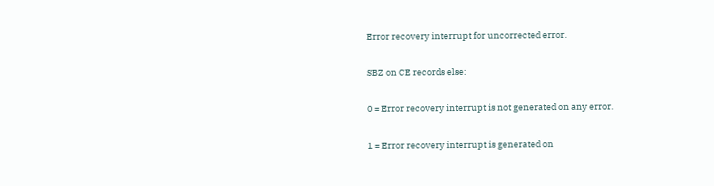Error recovery interrupt for uncorrected error.

SBZ on CE records else:

0 = Error recovery interrupt is not generated on any error.

1 = Error recovery interrupt is generated on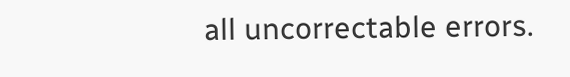all uncorrectable errors.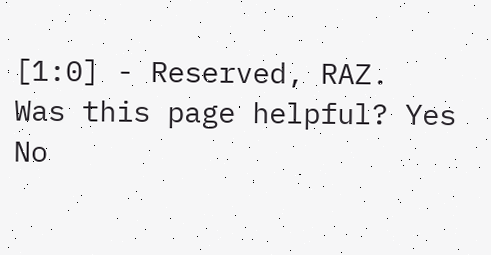[1:0] - Reserved, RAZ.
Was this page helpful? Yes No